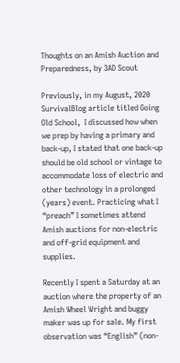Thoughts on an Amish Auction and Preparedness, by 3AD Scout

Previously, in my August, 2020 SurvivalBlog article titled Going Old School,  I discussed how when we prep by having a primary and back-up, I stated that one back-up should be old school or vintage to accommodate loss of electric and other technology in a prolonged (years) event. Practicing what I “preach” I sometimes attend Amish auctions for non-electric and off-grid equipment and supplies.

Recently I spent a Saturday at an auction where the property of an Amish Wheel Wright and buggy maker was up for sale. My first observation was “English” (non-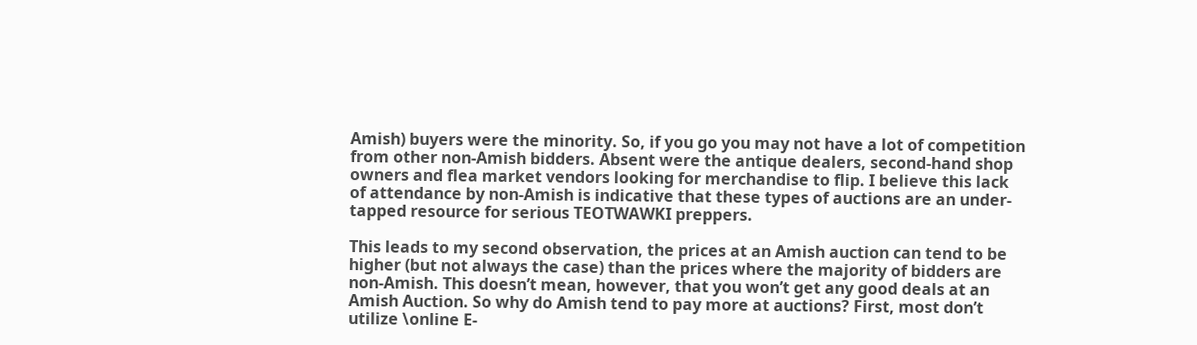Amish) buyers were the minority. So, if you go you may not have a lot of competition from other non-Amish bidders. Absent were the antique dealers, second-hand shop owners and flea market vendors looking for merchandise to flip. I believe this lack of attendance by non-Amish is indicative that these types of auctions are an under-tapped resource for serious TEOTWAWKI preppers.

This leads to my second observation, the prices at an Amish auction can tend to be higher (but not always the case) than the prices where the majority of bidders are non-Amish. This doesn’t mean, however, that you won’t get any good deals at an Amish Auction. So why do Amish tend to pay more at auctions? First, most don’t utilize \online E-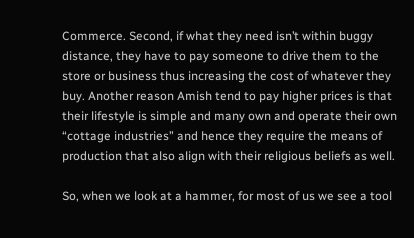Commerce. Second, if what they need isn’t within buggy distance, they have to pay someone to drive them to the store or business thus increasing the cost of whatever they buy. Another reason Amish tend to pay higher prices is that their lifestyle is simple and many own and operate their own “cottage industries” and hence they require the means of production that also align with their religious beliefs as well.

So, when we look at a hammer, for most of us we see a tool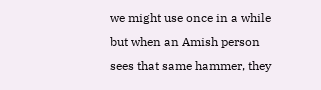we might use once in a while but when an Amish person sees that same hammer, they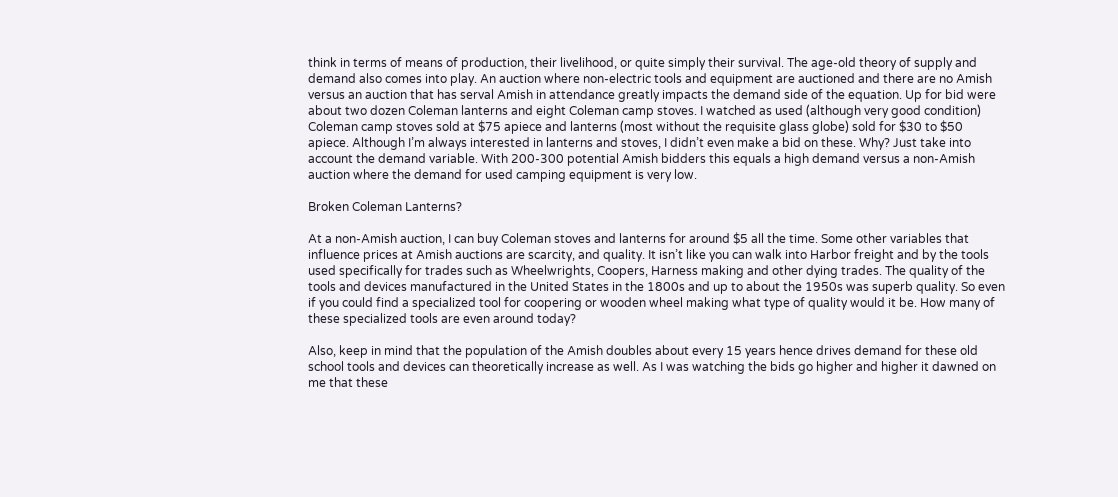think in terms of means of production, their livelihood, or quite simply their survival. The age-old theory of supply and demand also comes into play. An auction where non-electric tools and equipment are auctioned and there are no Amish versus an auction that has serval Amish in attendance greatly impacts the demand side of the equation. Up for bid were about two dozen Coleman lanterns and eight Coleman camp stoves. I watched as used (although very good condition) Coleman camp stoves sold at $75 apiece and lanterns (most without the requisite glass globe) sold for $30 to $50 apiece. Although I’m always interested in lanterns and stoves, I didn’t even make a bid on these. Why? Just take into account the demand variable. With 200-300 potential Amish bidders this equals a high demand versus a non-Amish auction where the demand for used camping equipment is very low.

Broken Coleman Lanterns?

At a non-Amish auction, I can buy Coleman stoves and lanterns for around $5 all the time. Some other variables that influence prices at Amish auctions are scarcity, and quality. It isn’t like you can walk into Harbor freight and by the tools used specifically for trades such as Wheelwrights, Coopers, Harness making and other dying trades. The quality of the tools and devices manufactured in the United States in the 1800s and up to about the 1950s was superb quality. So even if you could find a specialized tool for coopering or wooden wheel making what type of quality would it be. How many of these specialized tools are even around today?

Also, keep in mind that the population of the Amish doubles about every 15 years hence drives demand for these old school tools and devices can theoretically increase as well. As I was watching the bids go higher and higher it dawned on me that these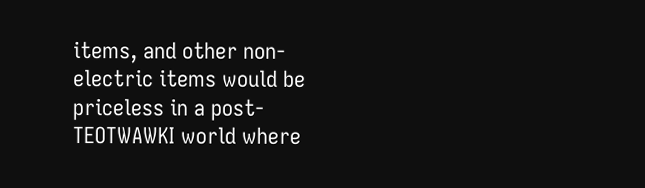items, and other non-electric items would be priceless in a post-TEOTWAWKI world where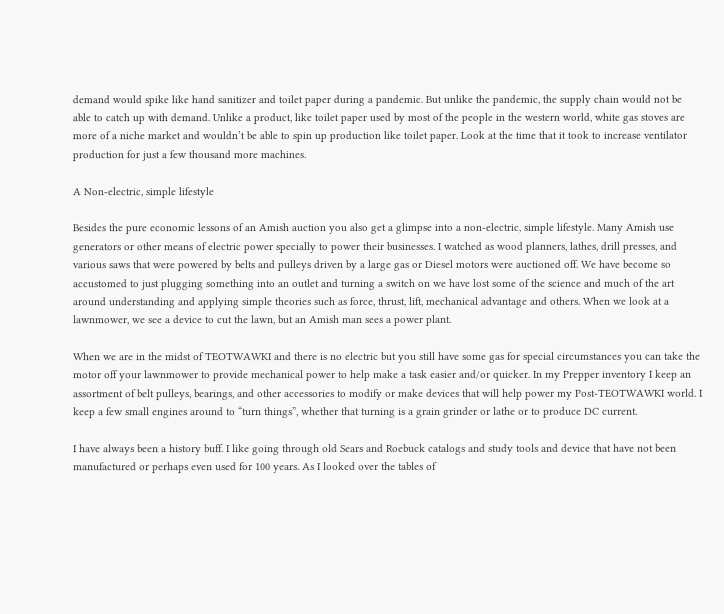demand would spike like hand sanitizer and toilet paper during a pandemic. But unlike the pandemic, the supply chain would not be able to catch up with demand. Unlike a product, like toilet paper used by most of the people in the western world, white gas stoves are more of a niche market and wouldn’t be able to spin up production like toilet paper. Look at the time that it took to increase ventilator production for just a few thousand more machines.

A Non-electric, simple lifestyle

Besides the pure economic lessons of an Amish auction you also get a glimpse into a non-electric, simple lifestyle. Many Amish use generators or other means of electric power specially to power their businesses. I watched as wood planners, lathes, drill presses, and various saws that were powered by belts and pulleys driven by a large gas or Diesel motors were auctioned off. We have become so accustomed to just plugging something into an outlet and turning a switch on we have lost some of the science and much of the art around understanding and applying simple theories such as force, thrust, lift, mechanical advantage and others. When we look at a lawnmower, we see a device to cut the lawn, but an Amish man sees a power plant.

When we are in the midst of TEOTWAWKI and there is no electric but you still have some gas for special circumstances you can take the motor off your lawnmower to provide mechanical power to help make a task easier and/or quicker. In my Prepper inventory I keep an assortment of belt pulleys, bearings, and other accessories to modify or make devices that will help power my Post-TEOTWAWKI world. I keep a few small engines around to “turn things”, whether that turning is a grain grinder or lathe or to produce DC current.

I have always been a history buff. I like going through old Sears and Roebuck catalogs and study tools and device that have not been manufactured or perhaps even used for 100 years. As I looked over the tables of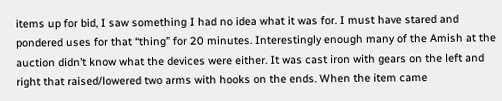items up for bid, I saw something I had no idea what it was for. I must have stared and pondered uses for that “thing” for 20 minutes. Interestingly enough many of the Amish at the auction didn’t know what the devices were either. It was cast iron with gears on the left and right that raised/lowered two arms with hooks on the ends. When the item came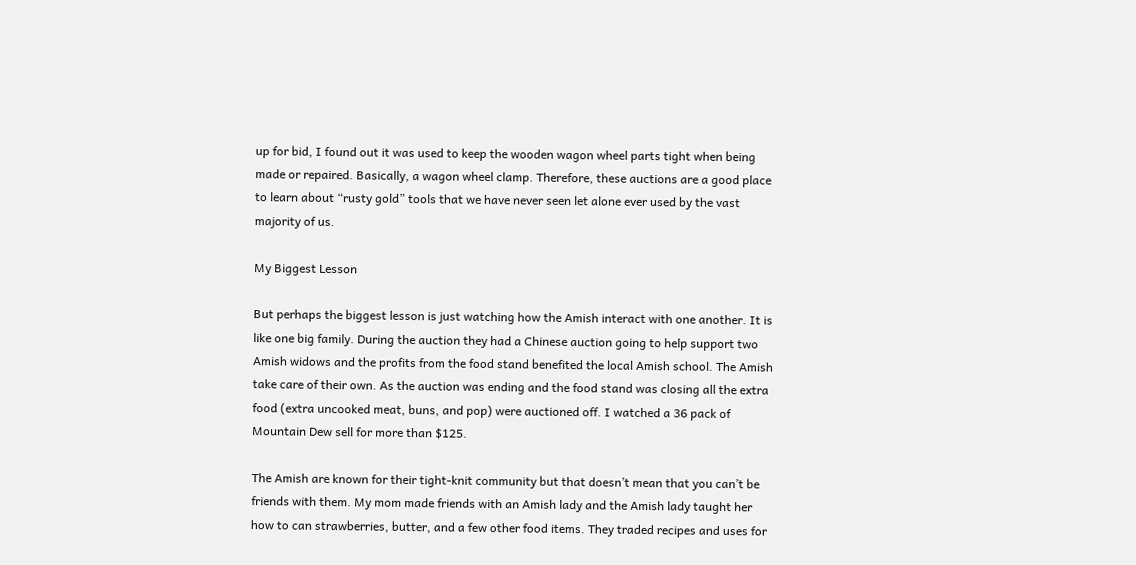up for bid, I found out it was used to keep the wooden wagon wheel parts tight when being made or repaired. Basically, a wagon wheel clamp. Therefore, these auctions are a good place to learn about “rusty gold” tools that we have never seen let alone ever used by the vast majority of us.

My Biggest Lesson

But perhaps the biggest lesson is just watching how the Amish interact with one another. It is like one big family. During the auction they had a Chinese auction going to help support two Amish widows and the profits from the food stand benefited the local Amish school. The Amish take care of their own. As the auction was ending and the food stand was closing all the extra food (extra uncooked meat, buns, and pop) were auctioned off. I watched a 36 pack of Mountain Dew sell for more than $125.

The Amish are known for their tight-knit community but that doesn’t mean that you can’t be friends with them. My mom made friends with an Amish lady and the Amish lady taught her how to can strawberries, butter, and a few other food items. They traded recipes and uses for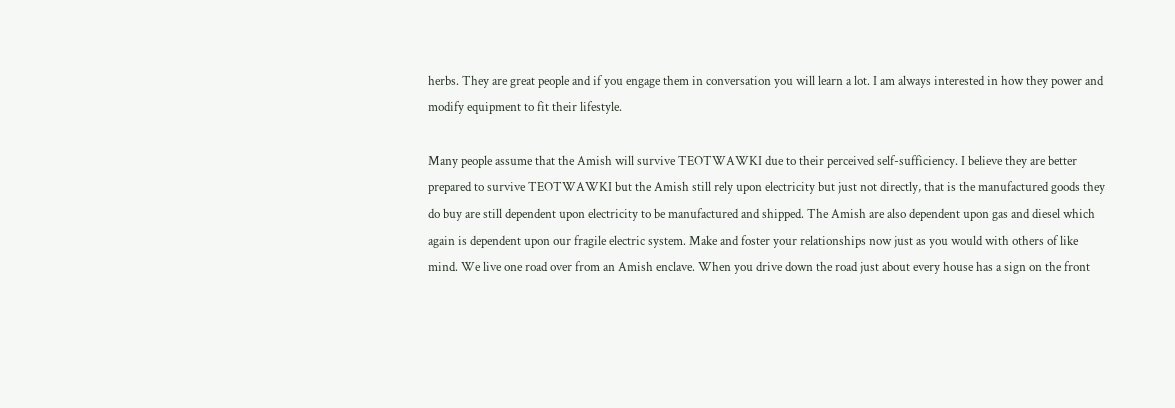herbs. They are great people and if you engage them in conversation you will learn a lot. I am always interested in how they power and modify equipment to fit their lifestyle.

Many people assume that the Amish will survive TEOTWAWKI due to their perceived self-sufficiency. I believe they are better prepared to survive TEOTWAWKI but the Amish still rely upon electricity but just not directly, that is the manufactured goods they do buy are still dependent upon electricity to be manufactured and shipped. The Amish are also dependent upon gas and diesel which again is dependent upon our fragile electric system. Make and foster your relationships now just as you would with others of like mind. We live one road over from an Amish enclave. When you drive down the road just about every house has a sign on the front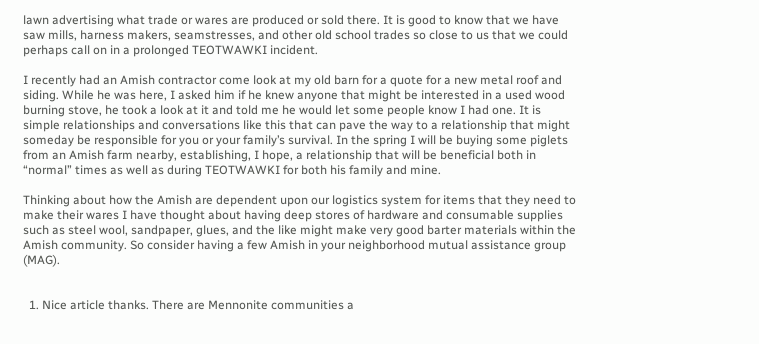lawn advertising what trade or wares are produced or sold there. It is good to know that we have saw mills, harness makers, seamstresses, and other old school trades so close to us that we could perhaps call on in a prolonged TEOTWAWKI incident.

I recently had an Amish contractor come look at my old barn for a quote for a new metal roof and siding. While he was here, I asked him if he knew anyone that might be interested in a used wood burning stove, he took a look at it and told me he would let some people know I had one. It is simple relationships and conversations like this that can pave the way to a relationship that might someday be responsible for you or your family’s survival. In the spring I will be buying some piglets from an Amish farm nearby, establishing, I hope, a relationship that will be beneficial both in “normal” times as well as during TEOTWAWKI for both his family and mine.

Thinking about how the Amish are dependent upon our logistics system for items that they need to make their wares I have thought about having deep stores of hardware and consumable supplies such as steel wool, sandpaper, glues, and the like might make very good barter materials within the Amish community. So consider having a few Amish in your neighborhood mutual assistance group (MAG).


  1. Nice article thanks. There are Mennonite communities a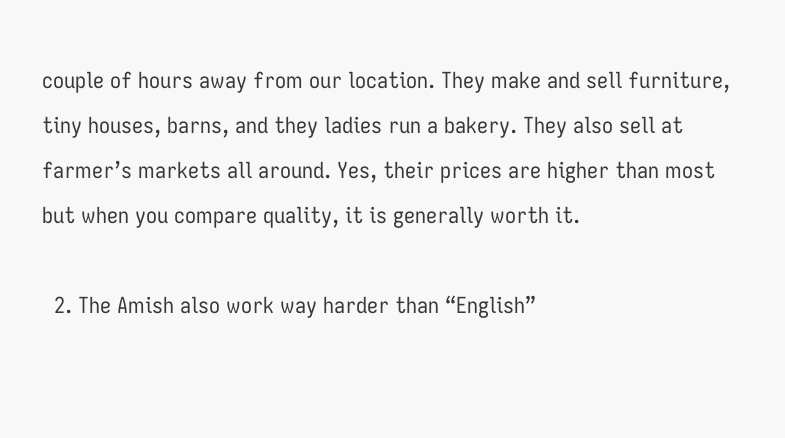couple of hours away from our location. They make and sell furniture, tiny houses, barns, and they ladies run a bakery. They also sell at farmer’s markets all around. Yes, their prices are higher than most but when you compare quality, it is generally worth it.

  2. The Amish also work way harder than “English”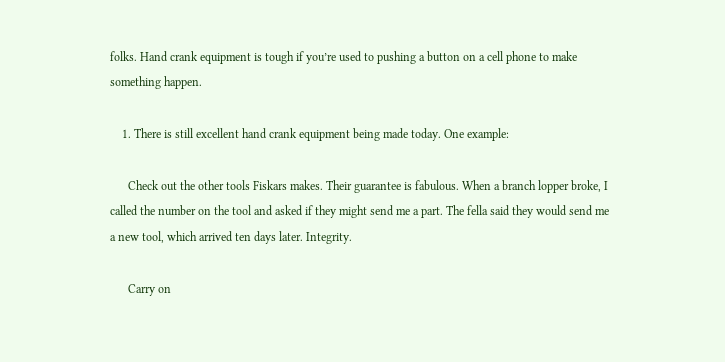folks. Hand crank equipment is tough if you’re used to pushing a button on a cell phone to make something happen.

    1. There is still excellent hand crank equipment being made today. One example:

      Check out the other tools Fiskars makes. Their guarantee is fabulous. When a branch lopper broke, I called the number on the tool and asked if they might send me a part. The fella said they would send me a new tool, which arrived ten days later. Integrity.

      Carry on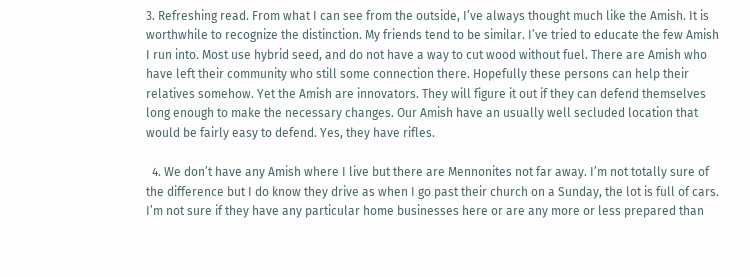3. Refreshing read. From what I can see from the outside, I’ve always thought much like the Amish. It is worthwhile to recognize the distinction. My friends tend to be similar. I’ve tried to educate the few Amish I run into. Most use hybrid seed, and do not have a way to cut wood without fuel. There are Amish who have left their community who still some connection there. Hopefully these persons can help their relatives somehow. Yet the Amish are innovators. They will figure it out if they can defend themselves long enough to make the necessary changes. Our Amish have an usually well secluded location that would be fairly easy to defend. Yes, they have rifles.

  4. We don’t have any Amish where I live but there are Mennonites not far away. I’m not totally sure of the difference but I do know they drive as when I go past their church on a Sunday, the lot is full of cars. I’m not sure if they have any particular home businesses here or are any more or less prepared than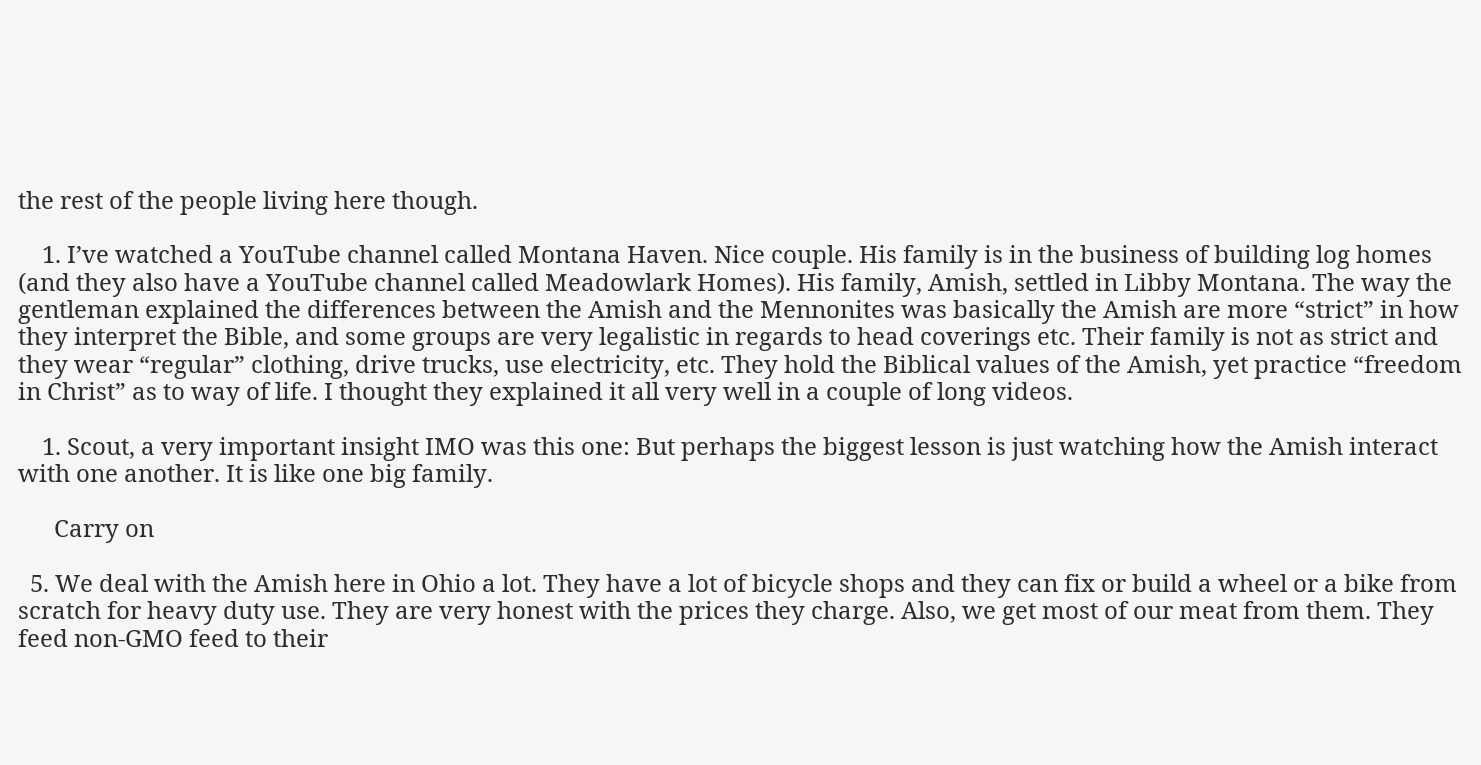the rest of the people living here though.

    1. I’ve watched a YouTube channel called Montana Haven. Nice couple. His family is in the business of building log homes (and they also have a YouTube channel called Meadowlark Homes). His family, Amish, settled in Libby Montana. The way the gentleman explained the differences between the Amish and the Mennonites was basically the Amish are more “strict” in how they interpret the Bible, and some groups are very legalistic in regards to head coverings etc. Their family is not as strict and they wear “regular” clothing, drive trucks, use electricity, etc. They hold the Biblical values of the Amish, yet practice “freedom in Christ” as to way of life. I thought they explained it all very well in a couple of long videos.

    1. Scout, a very important insight IMO was this one: But perhaps the biggest lesson is just watching how the Amish interact with one another. It is like one big family.

      Carry on

  5. We deal with the Amish here in Ohio a lot. They have a lot of bicycle shops and they can fix or build a wheel or a bike from scratch for heavy duty use. They are very honest with the prices they charge. Also, we get most of our meat from them. They feed non-GMO feed to their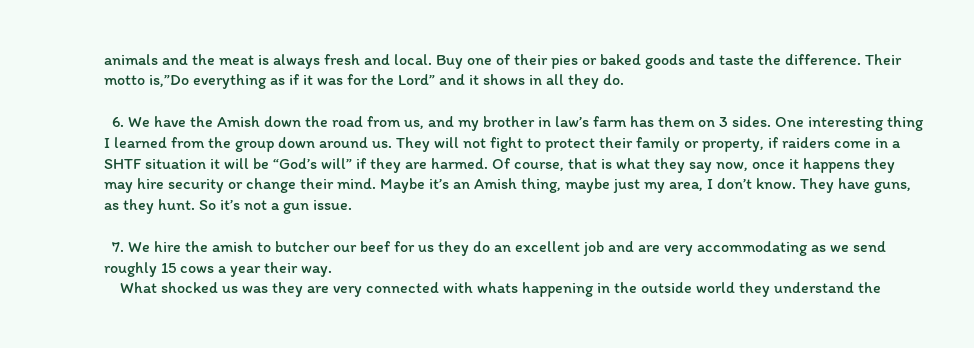animals and the meat is always fresh and local. Buy one of their pies or baked goods and taste the difference. Their motto is,”Do everything as if it was for the Lord” and it shows in all they do.

  6. We have the Amish down the road from us, and my brother in law’s farm has them on 3 sides. One interesting thing I learned from the group down around us. They will not fight to protect their family or property, if raiders come in a SHTF situation it will be “God’s will” if they are harmed. Of course, that is what they say now, once it happens they may hire security or change their mind. Maybe it’s an Amish thing, maybe just my area, I don’t know. They have guns, as they hunt. So it’s not a gun issue.

  7. We hire the amish to butcher our beef for us they do an excellent job and are very accommodating as we send roughly 15 cows a year their way.
    What shocked us was they are very connected with whats happening in the outside world they understand the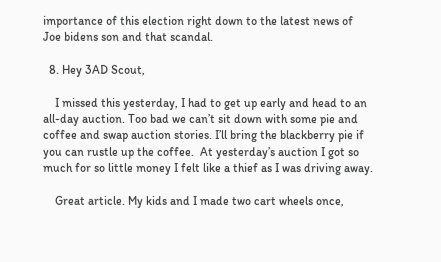importance of this election right down to the latest news of Joe bidens son and that scandal.

  8. Hey 3AD Scout,

    I missed this yesterday, I had to get up early and head to an all-day auction. Too bad we can’t sit down with some pie and coffee and swap auction stories. I’ll bring the blackberry pie if you can rustle up the coffee.  At yesterday’s auction I got so much for so little money I felt like a thief as I was driving away.

    Great article. My kids and I made two cart wheels once,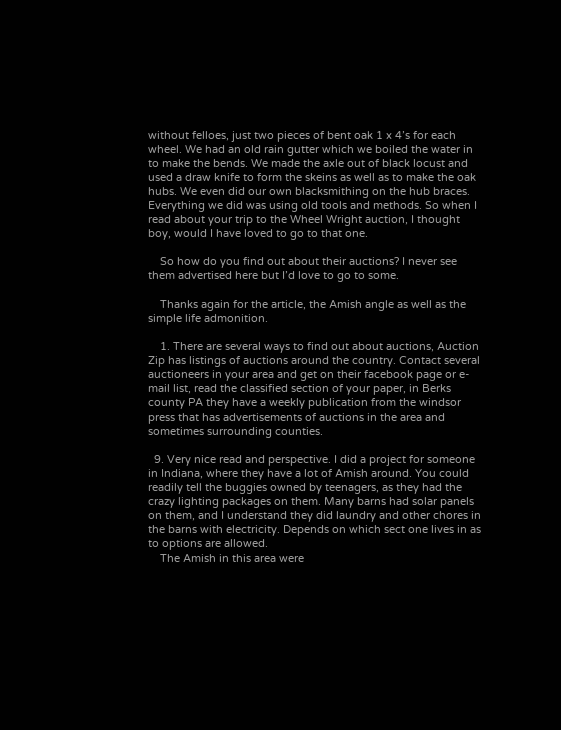without felloes, just two pieces of bent oak 1 x 4’s for each wheel. We had an old rain gutter which we boiled the water in to make the bends. We made the axle out of black locust and used a draw knife to form the skeins as well as to make the oak hubs. We even did our own blacksmithing on the hub braces. Everything we did was using old tools and methods. So when I read about your trip to the Wheel Wright auction, I thought boy, would I have loved to go to that one.

    So how do you find out about their auctions? I never see them advertised here but I’d love to go to some.

    Thanks again for the article, the Amish angle as well as the simple life admonition.

    1. There are several ways to find out about auctions, Auction Zip has listings of auctions around the country. Contact several auctioneers in your area and get on their facebook page or e-mail list, read the classified section of your paper, in Berks county PA they have a weekly publication from the windsor press that has advertisements of auctions in the area and sometimes surrounding counties.

  9. Very nice read and perspective. I did a project for someone in Indiana, where they have a lot of Amish around. You could readily tell the buggies owned by teenagers, as they had the crazy lighting packages on them. Many barns had solar panels on them, and I understand they did laundry and other chores in the barns with electricity. Depends on which sect one lives in as to options are allowed.
    The Amish in this area were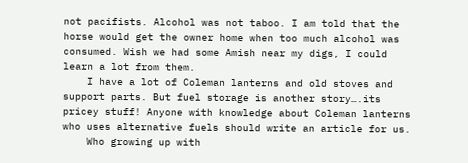not pacifists. Alcohol was not taboo. I am told that the horse would get the owner home when too much alcohol was consumed. Wish we had some Amish near my digs, I could learn a lot from them.
    I have a lot of Coleman lanterns and old stoves and support parts. But fuel storage is another story….its pricey stuff! Anyone with knowledge about Coleman lanterns who uses alternative fuels should write an article for us.
    Who growing up with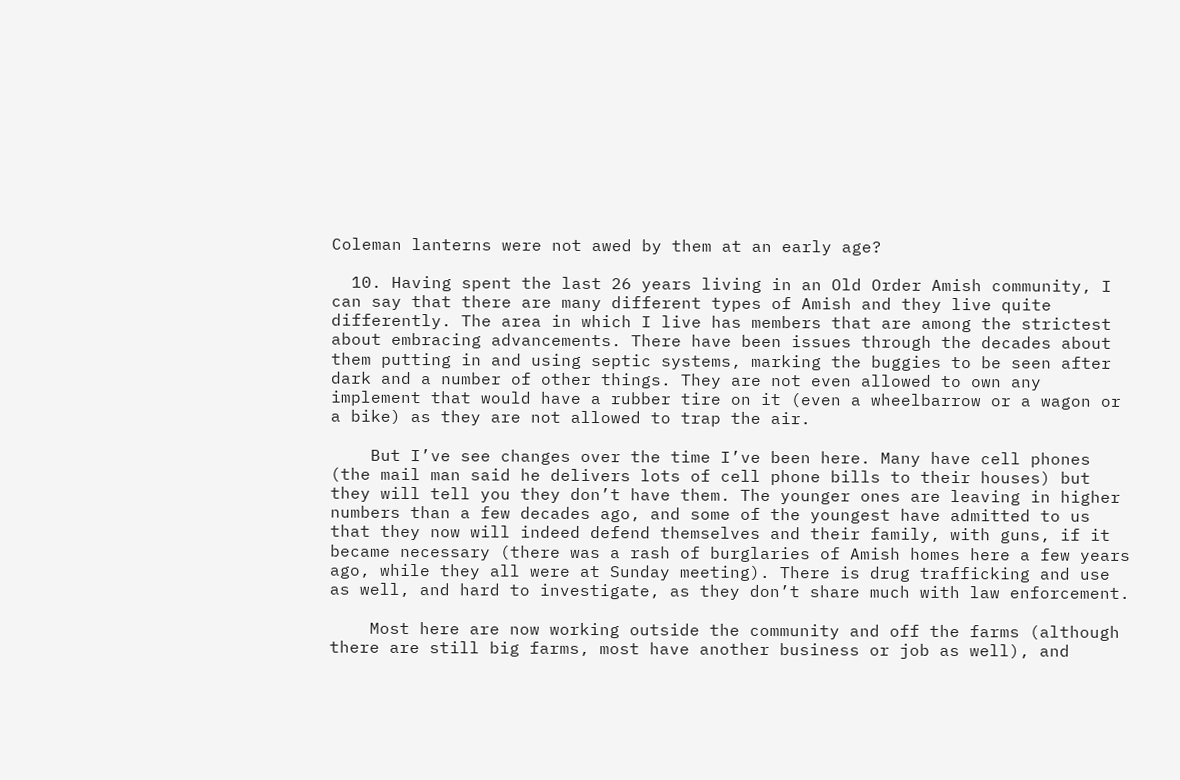Coleman lanterns were not awed by them at an early age?

  10. Having spent the last 26 years living in an Old Order Amish community, I can say that there are many different types of Amish and they live quite differently. The area in which I live has members that are among the strictest about embracing advancements. There have been issues through the decades about them putting in and using septic systems, marking the buggies to be seen after dark and a number of other things. They are not even allowed to own any implement that would have a rubber tire on it (even a wheelbarrow or a wagon or a bike) as they are not allowed to trap the air.

    But I’ve see changes over the time I’ve been here. Many have cell phones (the mail man said he delivers lots of cell phone bills to their houses) but they will tell you they don’t have them. The younger ones are leaving in higher numbers than a few decades ago, and some of the youngest have admitted to us that they now will indeed defend themselves and their family, with guns, if it became necessary (there was a rash of burglaries of Amish homes here a few years ago, while they all were at Sunday meeting). There is drug trafficking and use as well, and hard to investigate, as they don’t share much with law enforcement.

    Most here are now working outside the community and off the farms (although there are still big farms, most have another business or job as well), and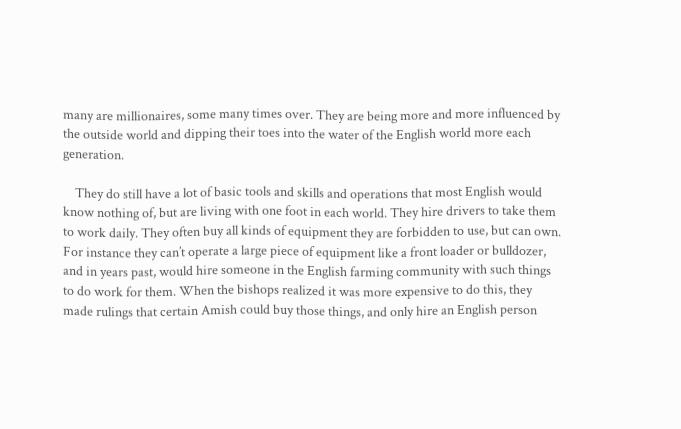many are millionaires, some many times over. They are being more and more influenced by the outside world and dipping their toes into the water of the English world more each generation.

    They do still have a lot of basic tools and skills and operations that most English would know nothing of, but are living with one foot in each world. They hire drivers to take them to work daily. They often buy all kinds of equipment they are forbidden to use, but can own. For instance they can’t operate a large piece of equipment like a front loader or bulldozer, and in years past, would hire someone in the English farming community with such things to do work for them. When the bishops realized it was more expensive to do this, they made rulings that certain Amish could buy those things, and only hire an English person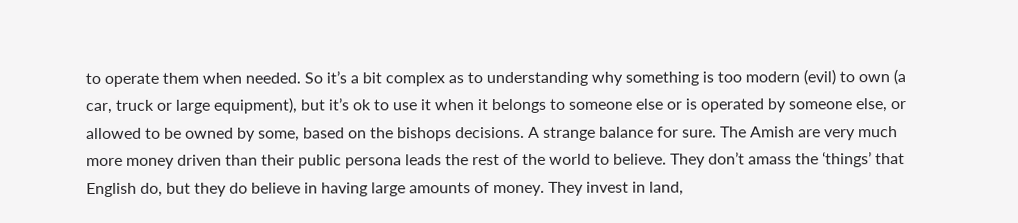to operate them when needed. So it’s a bit complex as to understanding why something is too modern (evil) to own (a car, truck or large equipment), but it’s ok to use it when it belongs to someone else or is operated by someone else, or allowed to be owned by some, based on the bishops decisions. A strange balance for sure. The Amish are very much more money driven than their public persona leads the rest of the world to believe. They don’t amass the ‘things’ that English do, but they do believe in having large amounts of money. They invest in land,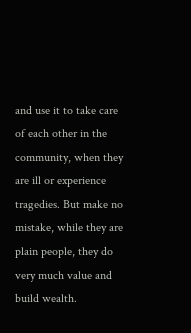and use it to take care of each other in the community, when they are ill or experience tragedies. But make no mistake, while they are plain people, they do very much value and build wealth.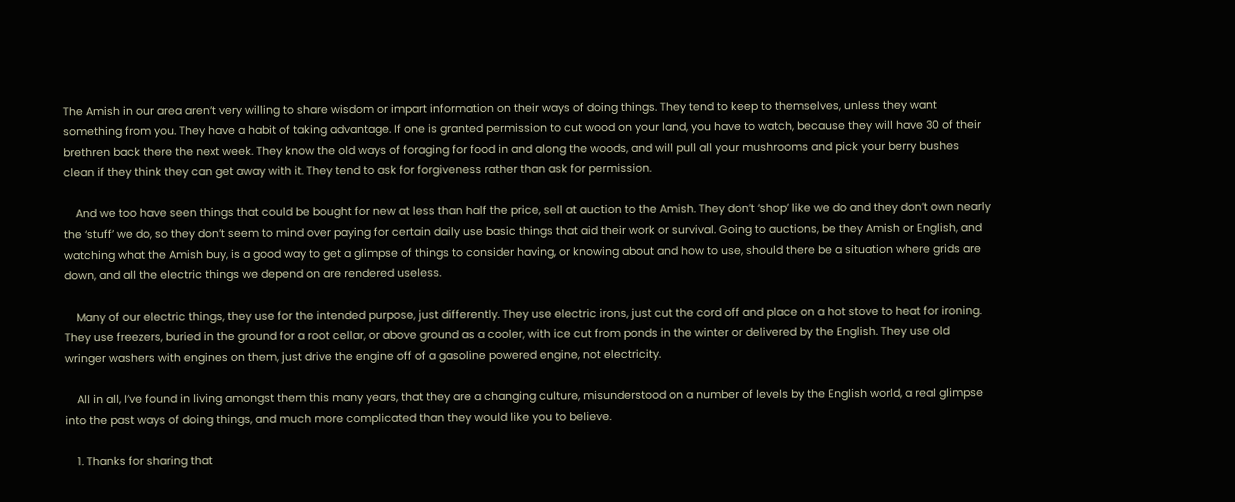The Amish in our area aren’t very willing to share wisdom or impart information on their ways of doing things. They tend to keep to themselves, unless they want something from you. They have a habit of taking advantage. If one is granted permission to cut wood on your land, you have to watch, because they will have 30 of their brethren back there the next week. They know the old ways of foraging for food in and along the woods, and will pull all your mushrooms and pick your berry bushes clean if they think they can get away with it. They tend to ask for forgiveness rather than ask for permission.

    And we too have seen things that could be bought for new at less than half the price, sell at auction to the Amish. They don’t ‘shop’ like we do and they don’t own nearly the ‘stuff’ we do, so they don’t seem to mind over paying for certain daily use basic things that aid their work or survival. Going to auctions, be they Amish or English, and watching what the Amish buy, is a good way to get a glimpse of things to consider having, or knowing about and how to use, should there be a situation where grids are down, and all the electric things we depend on are rendered useless.

    Many of our electric things, they use for the intended purpose, just differently. They use electric irons, just cut the cord off and place on a hot stove to heat for ironing. They use freezers, buried in the ground for a root cellar, or above ground as a cooler, with ice cut from ponds in the winter or delivered by the English. They use old wringer washers with engines on them, just drive the engine off of a gasoline powered engine, not electricity.

    All in all, I’ve found in living amongst them this many years, that they are a changing culture, misunderstood on a number of levels by the English world, a real glimpse into the past ways of doing things, and much more complicated than they would like you to believe.

    1. Thanks for sharing that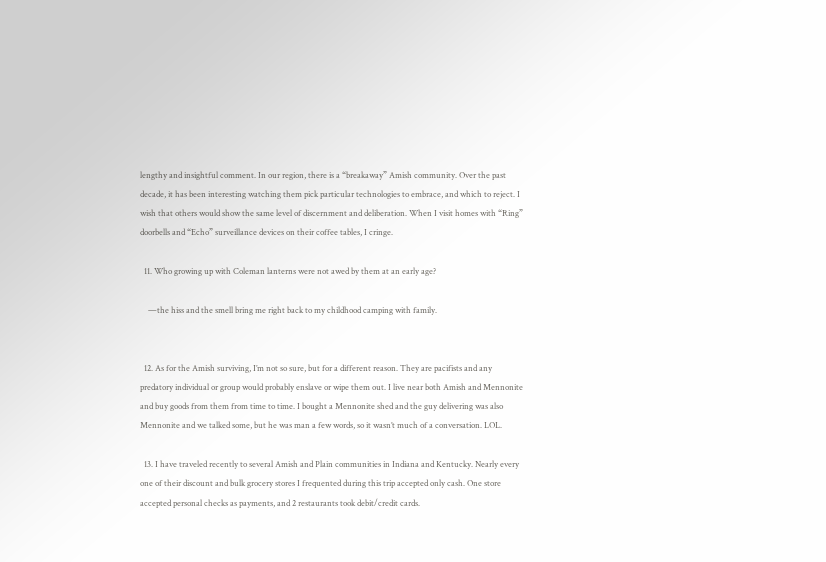lengthy and insightful comment. In our region, there is a “breakaway” Amish community. Over the past decade, it has been interesting watching them pick particular technologies to embrace, and which to reject. I wish that others would show the same level of discernment and deliberation. When I visit homes with “Ring” doorbells and “Echo” surveillance devices on their coffee tables, I cringe.

  11. Who growing up with Coleman lanterns were not awed by them at an early age?

    —the hiss and the smell bring me right back to my childhood camping with family.


  12. As for the Amish surviving, I’m not so sure, but for a different reason. They are pacifists and any predatory individual or group would probably enslave or wipe them out. I live near both Amish and Mennonite and buy goods from them from time to time. I bought a Mennonite shed and the guy delivering was also Mennonite and we talked some, but he was man a few words, so it wasn’t much of a conversation. LOL.

  13. I have traveled recently to several Amish and Plain communities in Indiana and Kentucky. Nearly every one of their discount and bulk grocery stores I frequented during this trip accepted only cash. One store accepted personal checks as payments, and 2 restaurants took debit/credit cards.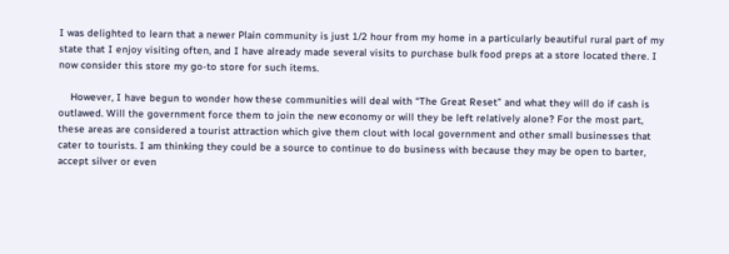I was delighted to learn that a newer Plain community is just 1/2 hour from my home in a particularly beautiful rural part of my state that I enjoy visiting often, and I have already made several visits to purchase bulk food preps at a store located there. I now consider this store my go-to store for such items.

    However, I have begun to wonder how these communities will deal with “The Great Reset” and what they will do if cash is outlawed. Will the government force them to join the new economy or will they be left relatively alone? For the most part, these areas are considered a tourist attraction which give them clout with local government and other small businesses that cater to tourists. I am thinking they could be a source to continue to do business with because they may be open to barter, accept silver or even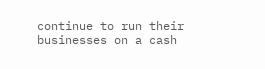continue to run their businesses on a cash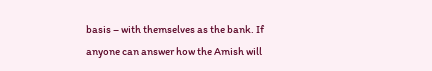basis – with themselves as the bank. If anyone can answer how the Amish will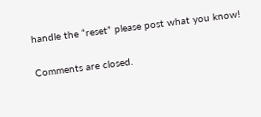handle the “reset” please post what you know!

Comments are closed.